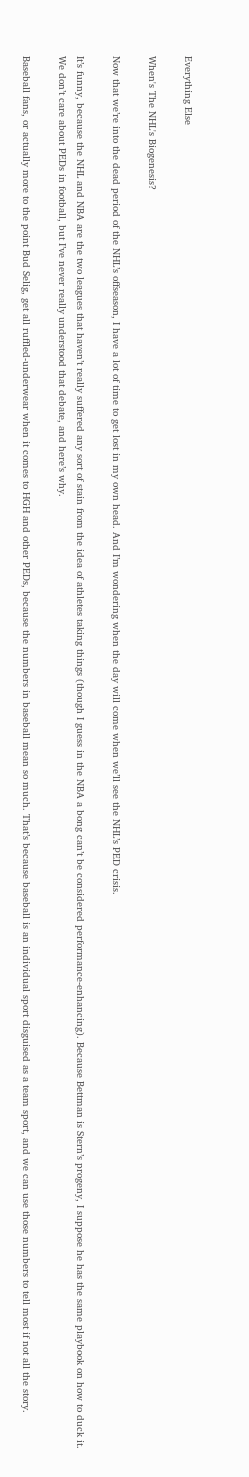Everything Else

When's The NHL's Biogenesis?

Now that we’re into the dead period of the NHL’s offseason, I have a lot of time to get lost in my own head. And I’m wondering when the day will come when we’ll see the NHL’s PED crisis.

It’s funny, because the NHL and NBA are the two leagues that haven’t really suffered any sort of stain from the idea of athletes taking things (though I guess in the NBA a bong can’t be considered performance-enhancing). Because Bettman is Stern’s progeny, I suppose he has the same playbook on how to duck it. We don’t care about PEDs in football, but I’ve never really understood that debate, and here’s why.

Baseball fans, or actually more to the point Bud Selig, get all ruffled-underwear when it comes to HGH and other PEDs, because the numbers in baseball mean so much. That’s because baseball is an individual sport disguised as a team sport, and we can use those numbers to tell most if not all the story.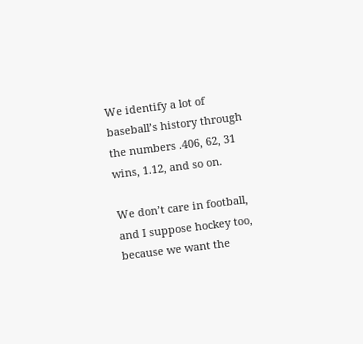We identify a lot of baseball’s history through the numbers .406, 62, 31 wins, 1.12, and so on.

We don’t care in football, and I suppose hockey too, because we want the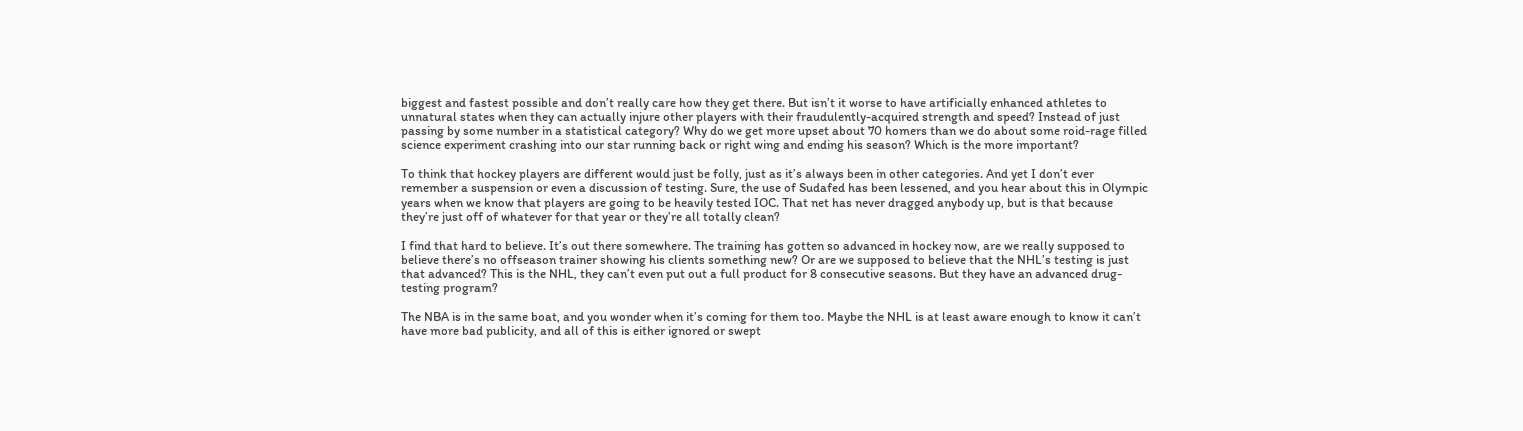biggest and fastest possible and don’t really care how they get there. But isn’t it worse to have artificially enhanced athletes to unnatural states when they can actually injure other players with their fraudulently-acquired strength and speed? Instead of just passing by some number in a statistical category? Why do we get more upset about 70 homers than we do about some roid-rage filled science experiment crashing into our star running back or right wing and ending his season? Which is the more important?

To think that hockey players are different would just be folly, just as it’s always been in other categories. And yet I don’t ever remember a suspension or even a discussion of testing. Sure, the use of Sudafed has been lessened, and you hear about this in Olympic years when we know that players are going to be heavily tested IOC. That net has never dragged anybody up, but is that because they’re just off of whatever for that year or they’re all totally clean?

I find that hard to believe. It’s out there somewhere. The training has gotten so advanced in hockey now, are we really supposed to believe there’s no offseason trainer showing his clients something new? Or are we supposed to believe that the NHL’s testing is just that advanced? This is the NHL, they can’t even put out a full product for 8 consecutive seasons. But they have an advanced drug-testing program?

The NBA is in the same boat, and you wonder when it’s coming for them too. Maybe the NHL is at least aware enough to know it can’t have more bad publicity, and all of this is either ignored or swept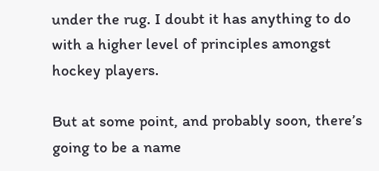under the rug. I doubt it has anything to do with a higher level of principles amongst hockey players.

But at some point, and probably soon, there’s going to be a name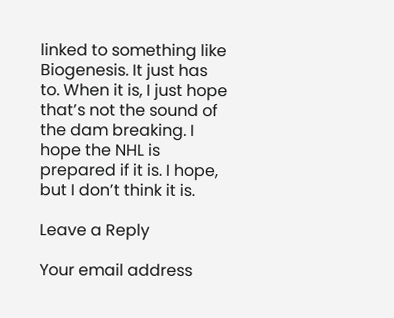linked to something like Biogenesis. It just has to. When it is, I just hope that’s not the sound of the dam breaking. I hope the NHL is prepared if it is. I hope, but I don’t think it is.

Leave a Reply

Your email address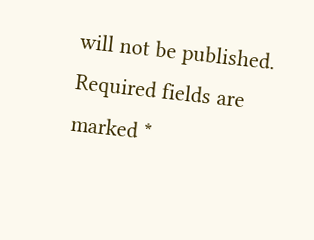will not be published. Required fields are marked *